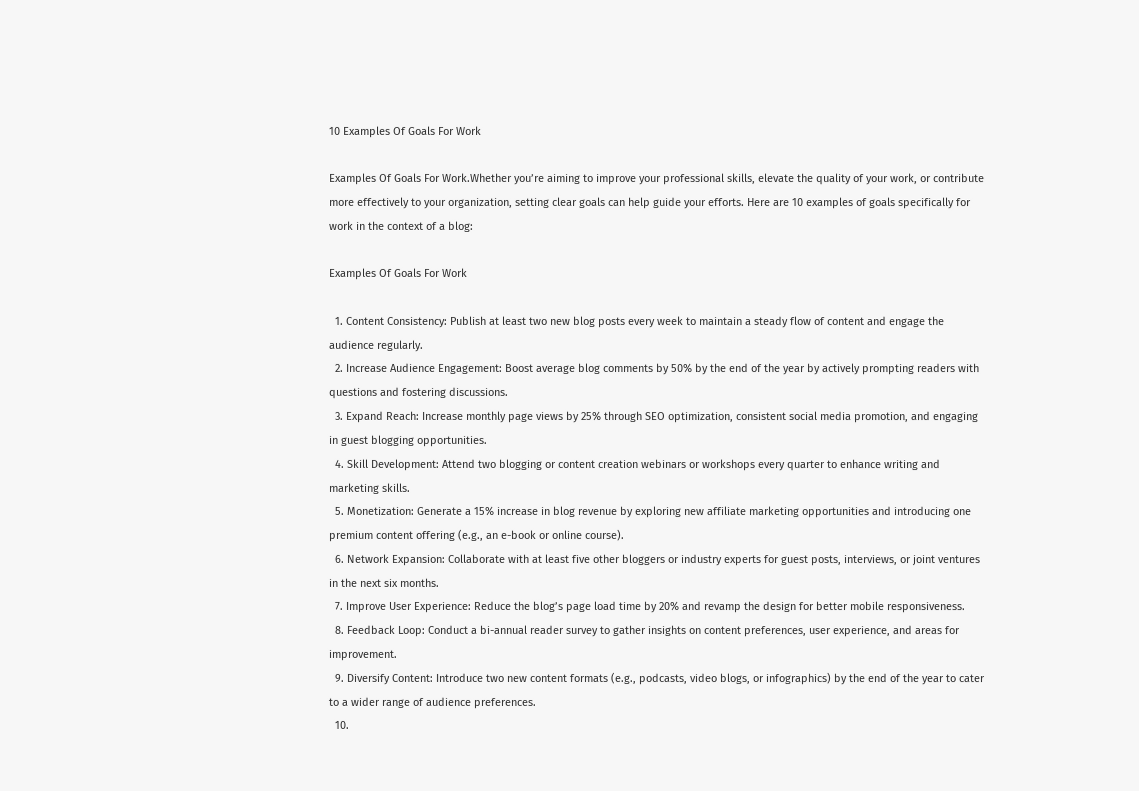10 Examples Of Goals For Work

Examples Of Goals For Work.Whether you’re aiming to improve your professional skills, elevate the quality of your work, or contribute more effectively to your organization, setting clear goals can help guide your efforts. Here are 10 examples of goals specifically for work in the context of a blog:

Examples Of Goals For Work

  1. Content Consistency: Publish at least two new blog posts every week to maintain a steady flow of content and engage the audience regularly.
  2. Increase Audience Engagement: Boost average blog comments by 50% by the end of the year by actively prompting readers with questions and fostering discussions.
  3. Expand Reach: Increase monthly page views by 25% through SEO optimization, consistent social media promotion, and engaging in guest blogging opportunities.
  4. Skill Development: Attend two blogging or content creation webinars or workshops every quarter to enhance writing and marketing skills.
  5. Monetization: Generate a 15% increase in blog revenue by exploring new affiliate marketing opportunities and introducing one premium content offering (e.g., an e-book or online course).
  6. Network Expansion: Collaborate with at least five other bloggers or industry experts for guest posts, interviews, or joint ventures in the next six months.
  7. Improve User Experience: Reduce the blog’s page load time by 20% and revamp the design for better mobile responsiveness.
  8. Feedback Loop: Conduct a bi-annual reader survey to gather insights on content preferences, user experience, and areas for improvement.
  9. Diversify Content: Introduce two new content formats (e.g., podcasts, video blogs, or infographics) by the end of the year to cater to a wider range of audience preferences.
  10.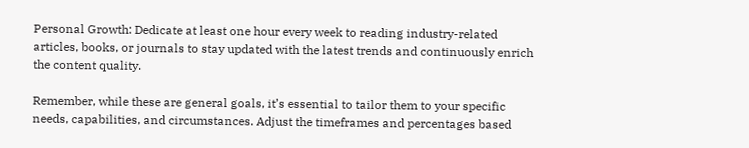Personal Growth: Dedicate at least one hour every week to reading industry-related articles, books, or journals to stay updated with the latest trends and continuously enrich the content quality.

Remember, while these are general goals, it’s essential to tailor them to your specific needs, capabilities, and circumstances. Adjust the timeframes and percentages based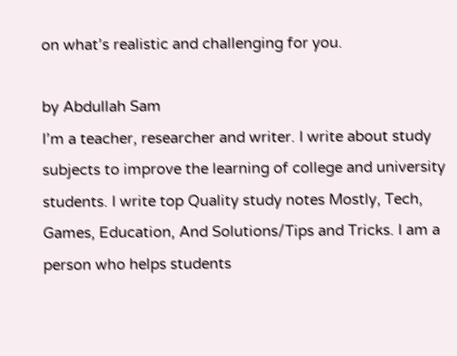on what’s realistic and challenging for you.

by Abdullah Sam
I’m a teacher, researcher and writer. I write about study subjects to improve the learning of college and university students. I write top Quality study notes Mostly, Tech, Games, Education, And Solutions/Tips and Tricks. I am a person who helps students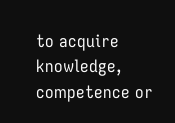to acquire knowledge, competence or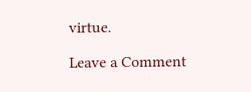virtue.

Leave a Comment